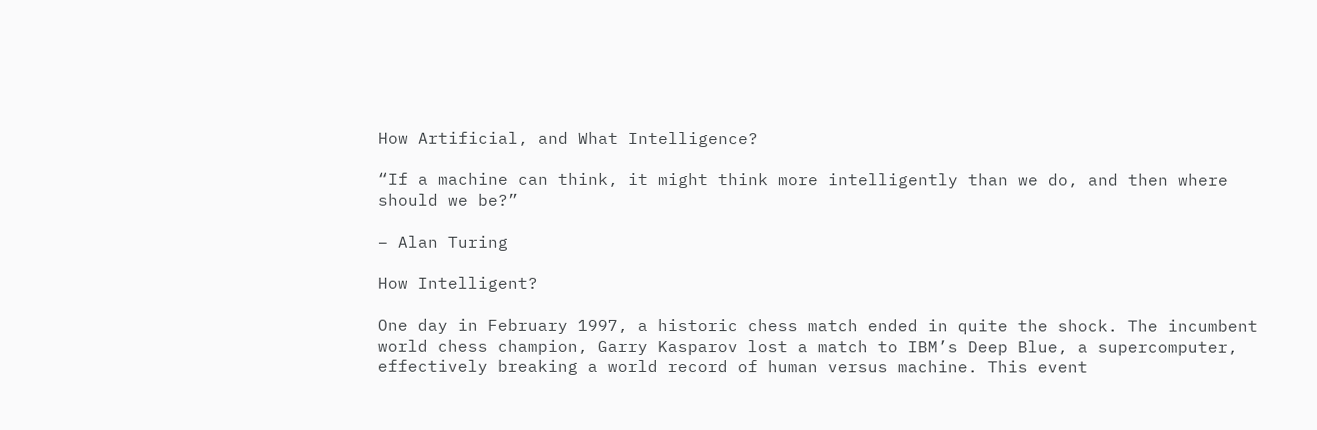How Artificial, and What Intelligence?

“If a machine can think, it might think more intelligently than we do, and then where should we be?”

– Alan Turing

How Intelligent?

One day in February 1997, a historic chess match ended in quite the shock. The incumbent world chess champion, Garry Kasparov lost a match to IBM’s Deep Blue, a supercomputer, effectively breaking a world record of human versus machine. This event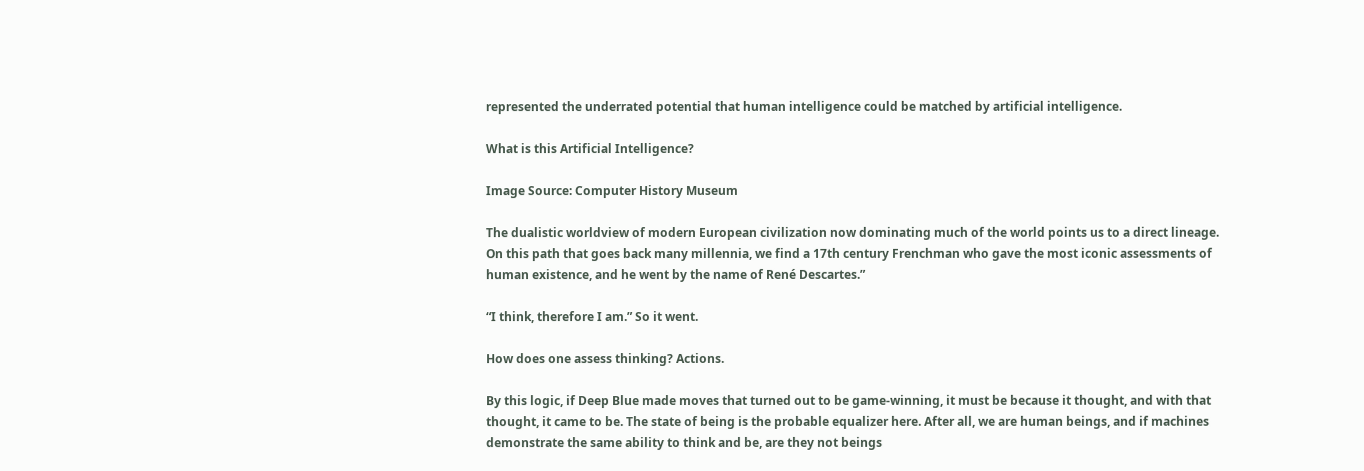represented the underrated potential that human intelligence could be matched by artificial intelligence.

What is this Artificial Intelligence?

Image Source: Computer History Museum

The dualistic worldview of modern European civilization now dominating much of the world points us to a direct lineage. On this path that goes back many millennia, we find a 17th century Frenchman who gave the most iconic assessments of human existence, and he went by the name of René Descartes.”

“I think, therefore I am.” So it went.

How does one assess thinking? Actions.

By this logic, if Deep Blue made moves that turned out to be game-winning, it must be because it thought, and with that thought, it came to be. The state of being is the probable equalizer here. After all, we are human beings, and if machines demonstrate the same ability to think and be, are they not beings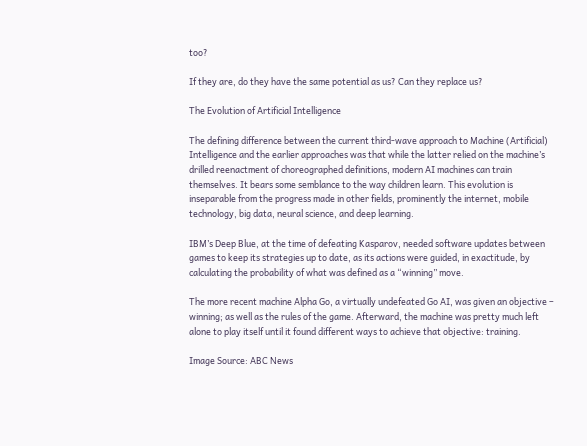too?

If they are, do they have the same potential as us? Can they replace us?

The Evolution of Artificial Intelligence

The defining difference between the current third-wave approach to Machine (Artificial) Intelligence and the earlier approaches was that while the latter relied on the machine’s drilled reenactment of choreographed definitions, modern AI machines can train themselves. It bears some semblance to the way children learn. This evolution is inseparable from the progress made in other fields, prominently the internet, mobile technology, big data, neural science, and deep learning.

IBM’s Deep Blue, at the time of defeating Kasparov, needed software updates between games to keep its strategies up to date, as its actions were guided, in exactitude, by calculating the probability of what was defined as a “winning” move.

The more recent machine Alpha Go, a virtually undefeated Go AI, was given an objective – winning; as well as the rules of the game. Afterward, the machine was pretty much left alone to play itself until it found different ways to achieve that objective: training.

Image Source: ABC News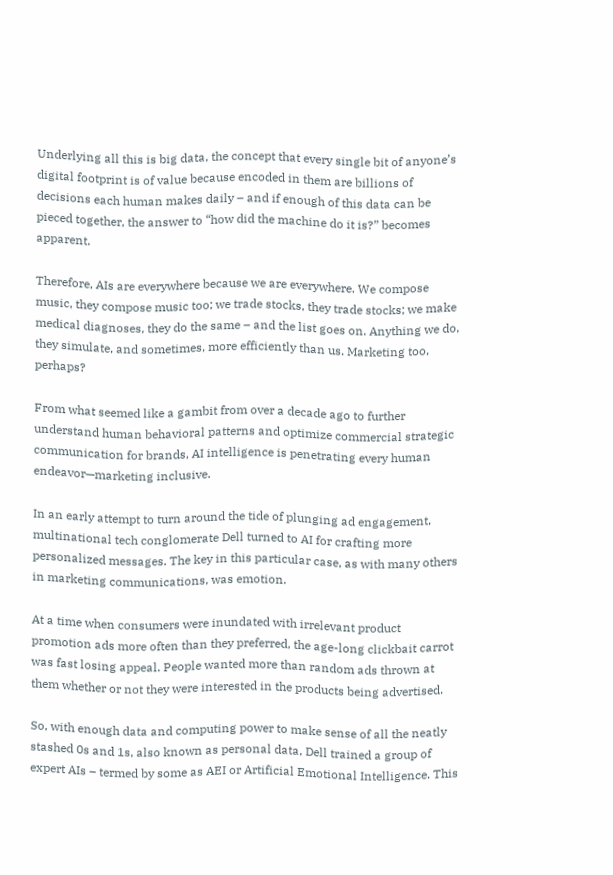Underlying all this is big data, the concept that every single bit of anyone’s digital footprint is of value because encoded in them are billions of decisions each human makes daily – and if enough of this data can be pieced together, the answer to “how did the machine do it is?” becomes apparent.

Therefore, AIs are everywhere because we are everywhere. We compose music, they compose music too; we trade stocks, they trade stocks; we make medical diagnoses, they do the same – and the list goes on. Anything we do, they simulate, and sometimes, more efficiently than us. Marketing too, perhaps?

From what seemed like a gambit from over a decade ago to further understand human behavioral patterns and optimize commercial strategic communication for brands, AI intelligence is penetrating every human endeavor—marketing inclusive.

In an early attempt to turn around the tide of plunging ad engagement, multinational tech conglomerate Dell turned to AI for crafting more personalized messages. The key in this particular case, as with many others in marketing communications, was emotion.

At a time when consumers were inundated with irrelevant product promotion ads more often than they preferred, the age-long clickbait carrot was fast losing appeal. People wanted more than random ads thrown at them whether or not they were interested in the products being advertised.

So, with enough data and computing power to make sense of all the neatly stashed 0s and 1s, also known as personal data, Dell trained a group of expert AIs – termed by some as AEI or Artificial Emotional Intelligence. This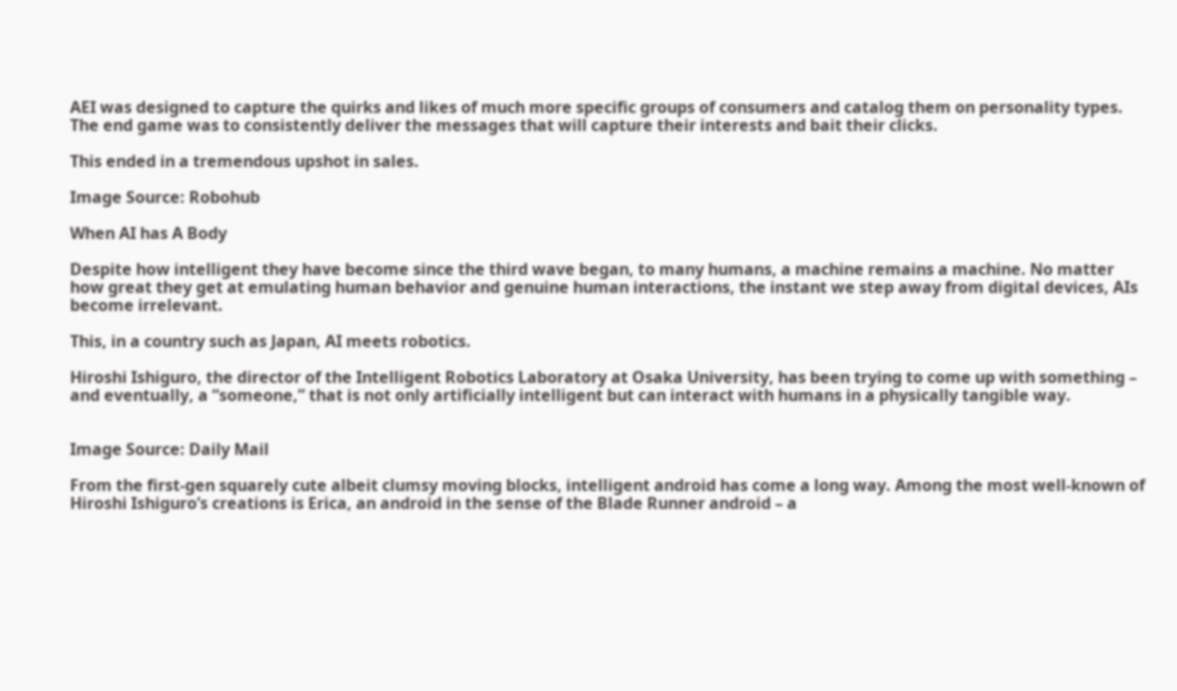AEI was designed to capture the quirks and likes of much more specific groups of consumers and catalog them on personality types. The end game was to consistently deliver the messages that will capture their interests and bait their clicks.

This ended in a tremendous upshot in sales.

Image Source: Robohub

When AI has A Body

Despite how intelligent they have become since the third wave began, to many humans, a machine remains a machine. No matter how great they get at emulating human behavior and genuine human interactions, the instant we step away from digital devices, AIs become irrelevant.

This, in a country such as Japan, AI meets robotics.

Hiroshi Ishiguro, the director of the Intelligent Robotics Laboratory at Osaka University, has been trying to come up with something – and eventually, a “someone,” that is not only artificially intelligent but can interact with humans in a physically tangible way.


Image Source: Daily Mail

From the first-gen squarely cute albeit clumsy moving blocks, intelligent android has come a long way. Among the most well-known of Hiroshi Ishiguro’s creations is Erica, an android in the sense of the Blade Runner android – a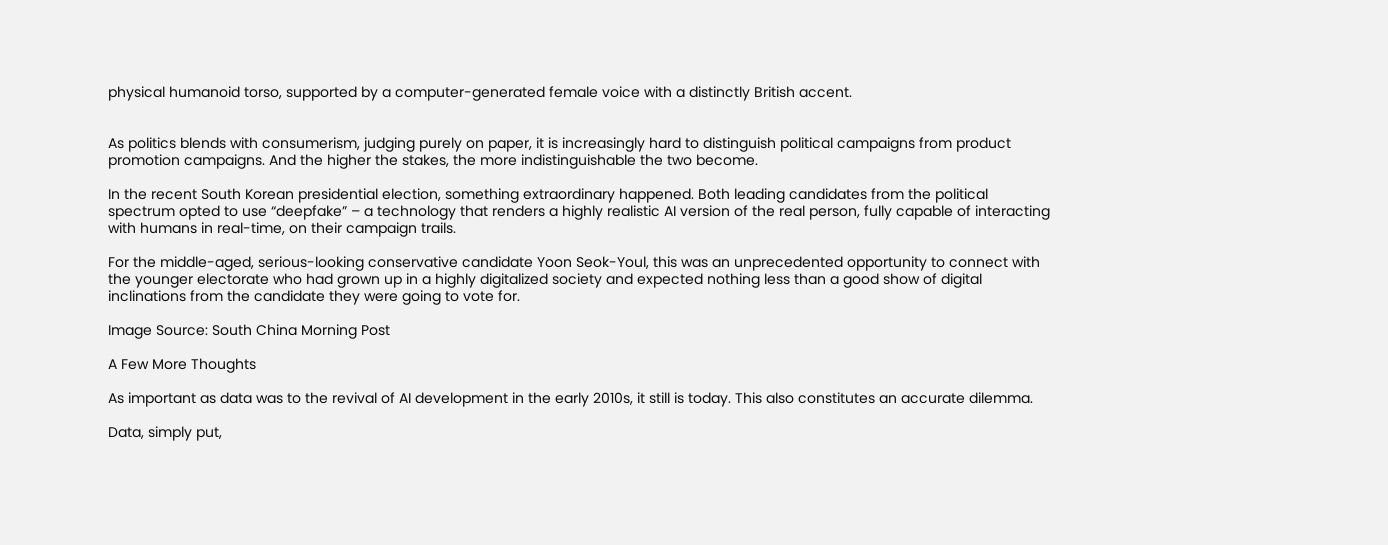physical humanoid torso, supported by a computer-generated female voice with a distinctly British accent.


As politics blends with consumerism, judging purely on paper, it is increasingly hard to distinguish political campaigns from product promotion campaigns. And the higher the stakes, the more indistinguishable the two become.

In the recent South Korean presidential election, something extraordinary happened. Both leading candidates from the political spectrum opted to use “deepfake” – a technology that renders a highly realistic AI version of the real person, fully capable of interacting with humans in real-time, on their campaign trails.

For the middle-aged, serious-looking conservative candidate Yoon Seok-Youl, this was an unprecedented opportunity to connect with the younger electorate who had grown up in a highly digitalized society and expected nothing less than a good show of digital inclinations from the candidate they were going to vote for.

Image Source: South China Morning Post

A Few More Thoughts

As important as data was to the revival of AI development in the early 2010s, it still is today. This also constitutes an accurate dilemma.

Data, simply put,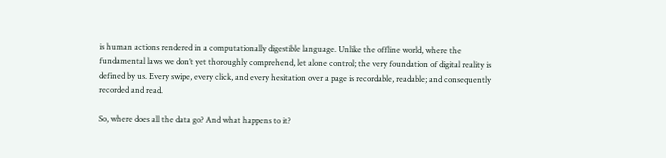is human actions rendered in a computationally digestible language. Unlike the offline world, where the fundamental laws we don’t yet thoroughly comprehend, let alone control; the very foundation of digital reality is defined by us. Every swipe, every click, and every hesitation over a page is recordable, readable; and consequently recorded and read.

So, where does all the data go? And what happens to it?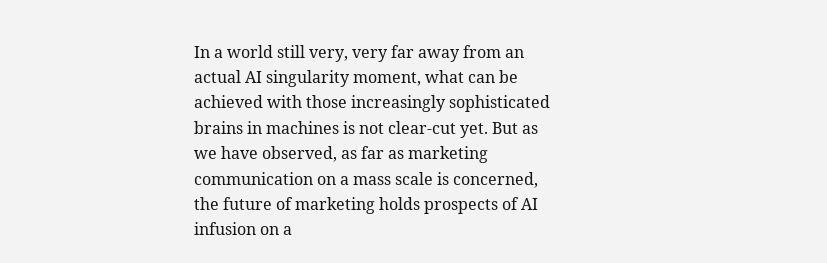In a world still very, very far away from an actual AI singularity moment, what can be achieved with those increasingly sophisticated brains in machines is not clear-cut yet. But as we have observed, as far as marketing communication on a mass scale is concerned, the future of marketing holds prospects of AI infusion on a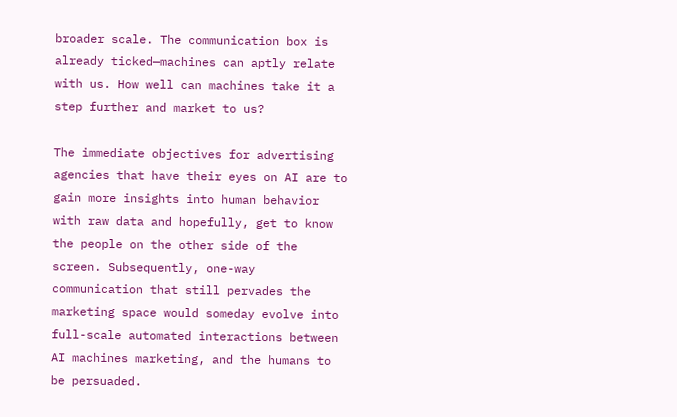broader scale. The communication box is already ticked—machines can aptly relate with us. How well can machines take it a step further and market to us?

The immediate objectives for advertising agencies that have their eyes on AI are to gain more insights into human behavior with raw data and hopefully, get to know the people on the other side of the screen. Subsequently, one-way communication that still pervades the marketing space would someday evolve into full-scale automated interactions between AI machines marketing, and the humans to be persuaded.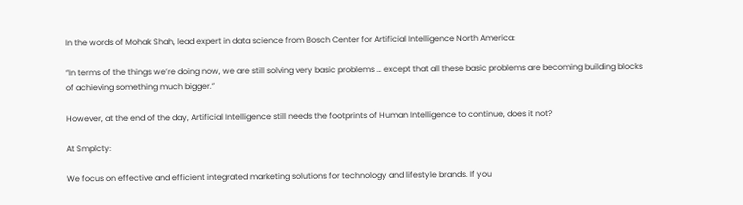In the words of Mohak Shah, lead expert in data science from Bosch Center for Artificial Intelligence North America:

“In terms of the things we’re doing now, we are still solving very basic problems … except that all these basic problems are becoming building blocks of achieving something much bigger.”

However, at the end of the day, Artificial Intelligence still needs the footprints of Human Intelligence to continue, does it not?

At Smplcty:

We focus on effective and efficient integrated marketing solutions for technology and lifestyle brands. If you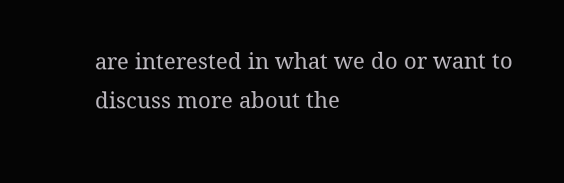are interested in what we do or want to discuss more about the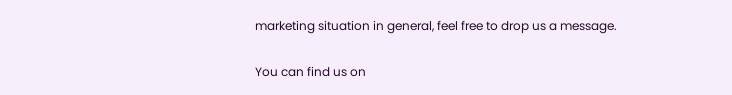marketing situation in general, feel free to drop us a message.

You can find us on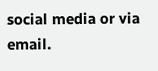social media or via email.